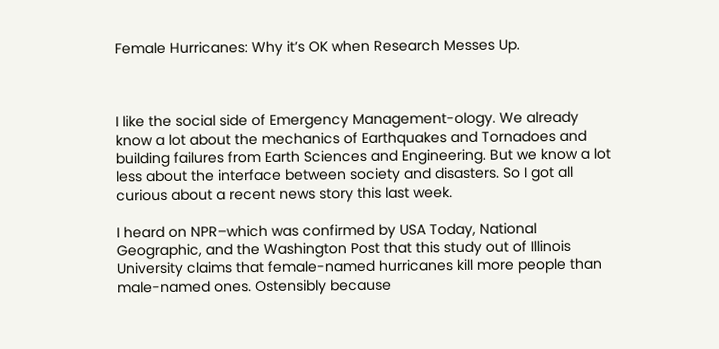Female Hurricanes: Why it’s OK when Research Messes Up.



I like the social side of Emergency Management-ology. We already know a lot about the mechanics of Earthquakes and Tornadoes and building failures from Earth Sciences and Engineering. But we know a lot less about the interface between society and disasters. So I got all curious about a recent news story this last week.

I heard on NPR–which was confirmed by USA Today, National Geographic, and the Washington Post that this study out of Illinois University claims that female-named hurricanes kill more people than male-named ones. Ostensibly because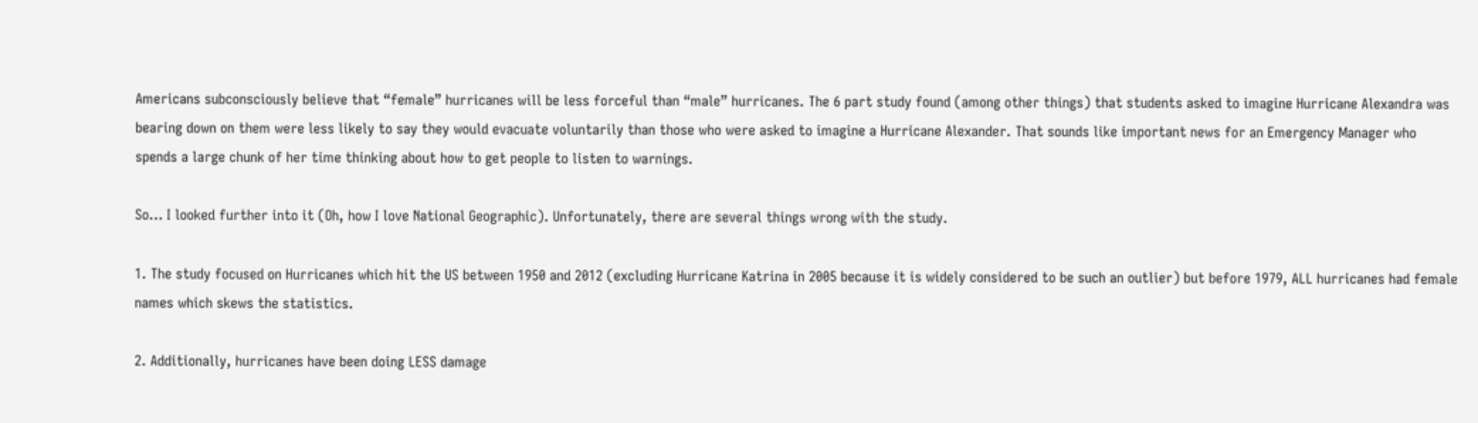Americans subconsciously believe that “female” hurricanes will be less forceful than “male” hurricanes. The 6 part study found (among other things) that students asked to imagine Hurricane Alexandra was bearing down on them were less likely to say they would evacuate voluntarily than those who were asked to imagine a Hurricane Alexander. That sounds like important news for an Emergency Manager who spends a large chunk of her time thinking about how to get people to listen to warnings.

So… I looked further into it (Oh, how I love National Geographic). Unfortunately, there are several things wrong with the study.

1. The study focused on Hurricanes which hit the US between 1950 and 2012 (excluding Hurricane Katrina in 2005 because it is widely considered to be such an outlier) but before 1979, ALL hurricanes had female names which skews the statistics.

2. Additionally, hurricanes have been doing LESS damage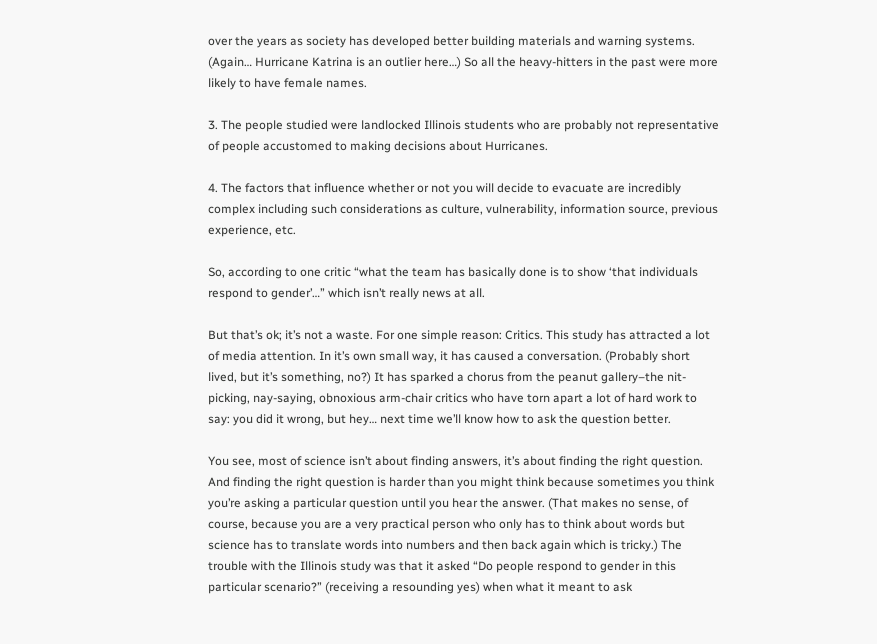over the years as society has developed better building materials and warning systems. (Again… Hurricane Katrina is an outlier here…) So all the heavy-hitters in the past were more likely to have female names.

3. The people studied were landlocked Illinois students who are probably not representative of people accustomed to making decisions about Hurricanes.

4. The factors that influence whether or not you will decide to evacuate are incredibly complex including such considerations as culture, vulnerability, information source, previous experience, etc.

So, according to one critic “what the team has basically done is to show ‘that individuals respond to gender’…” which isn’t really news at all.

But that’s ok; it’s not a waste. For one simple reason: Critics. This study has attracted a lot of media attention. In it’s own small way, it has caused a conversation. (Probably short lived, but it’s something, no?) It has sparked a chorus from the peanut gallery–the nit-picking, nay-saying, obnoxious arm-chair critics who have torn apart a lot of hard work to say: you did it wrong, but hey… next time we’ll know how to ask the question better.

You see, most of science isn’t about finding answers, it’s about finding the right question. And finding the right question is harder than you might think because sometimes you think you’re asking a particular question until you hear the answer. (That makes no sense, of course, because you are a very practical person who only has to think about words but science has to translate words into numbers and then back again which is tricky.) The trouble with the Illinois study was that it asked “Do people respond to gender in this particular scenario?” (receiving a resounding yes) when what it meant to ask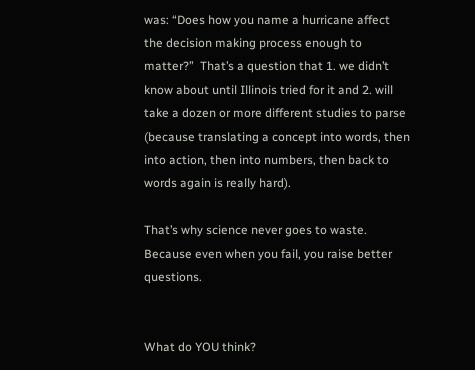was: “Does how you name a hurricane affect the decision making process enough to matter?”  That’s a question that 1. we didn’t know about until Illinois tried for it and 2. will take a dozen or more different studies to parse (because translating a concept into words, then into action, then into numbers, then back to words again is really hard).

That’s why science never goes to waste. Because even when you fail, you raise better questions.


What do YOU think?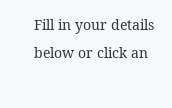Fill in your details below or click an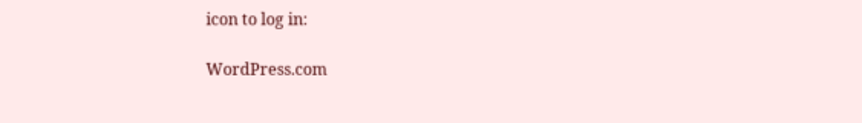icon to log in:

WordPress.com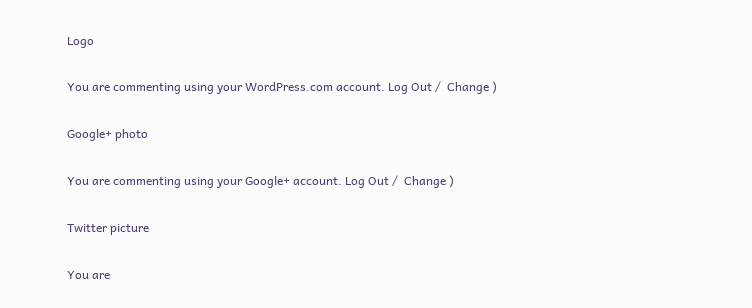Logo

You are commenting using your WordPress.com account. Log Out /  Change )

Google+ photo

You are commenting using your Google+ account. Log Out /  Change )

Twitter picture

You are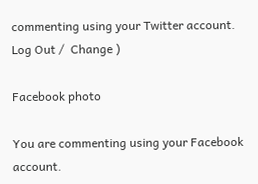commenting using your Twitter account. Log Out /  Change )

Facebook photo

You are commenting using your Facebook account.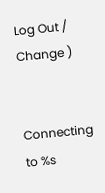Log Out /  Change )


Connecting to %s